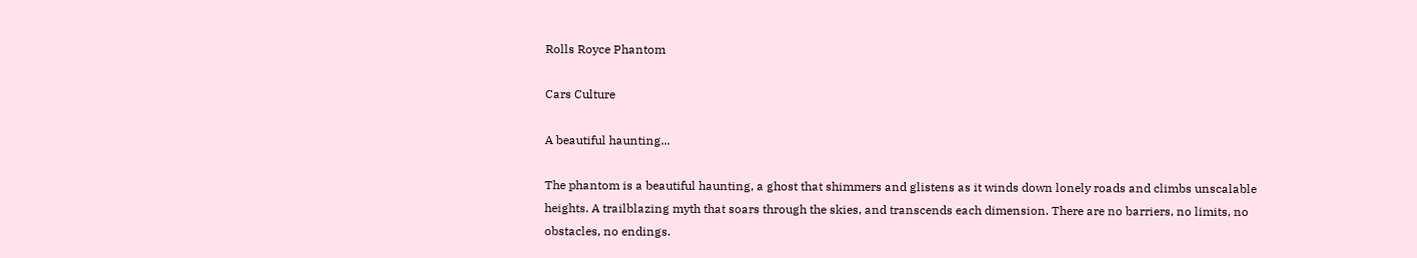Rolls Royce Phantom

Cars Culture

A beautiful haunting...

The phantom is a beautiful haunting, a ghost that shimmers and glistens as it winds down lonely roads and climbs unscalable heights. A trailblazing myth that soars through the skies, and transcends each dimension. There are no barriers, no limits, no obstacles, no endings.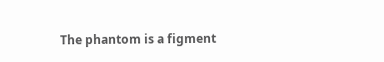The phantom is a figment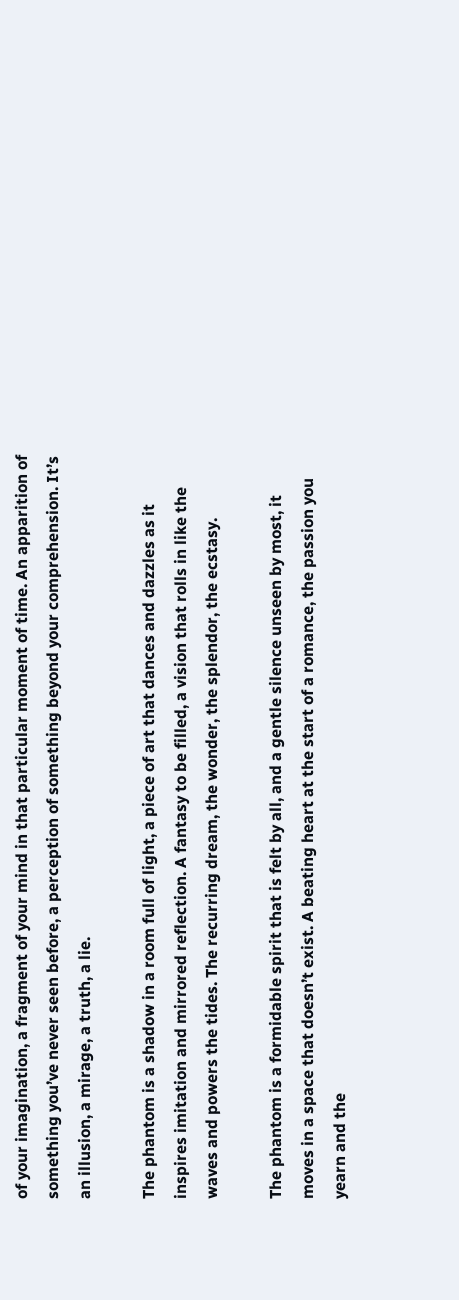of your imagination, a fragment of your mind in that particular moment of time. An apparition of something you’ve never seen before, a perception of something beyond your comprehension. It’s an illusion, a mirage, a truth, a lie.

The phantom is a shadow in a room full of light, a piece of art that dances and dazzles as it inspires imitation and mirrored reflection. A fantasy to be filled, a vision that rolls in like the waves and powers the tides. The recurring dream, the wonder, the splendor, the ecstasy.

The phantom is a formidable spirit that is felt by all, and a gentle silence unseen by most, it moves in a space that doesn’t exist. A beating heart at the start of a romance, the passion you yearn and the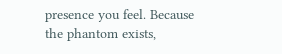presence you feel. Because the phantom exists,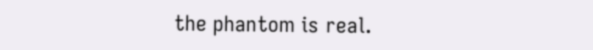the phantom is real.